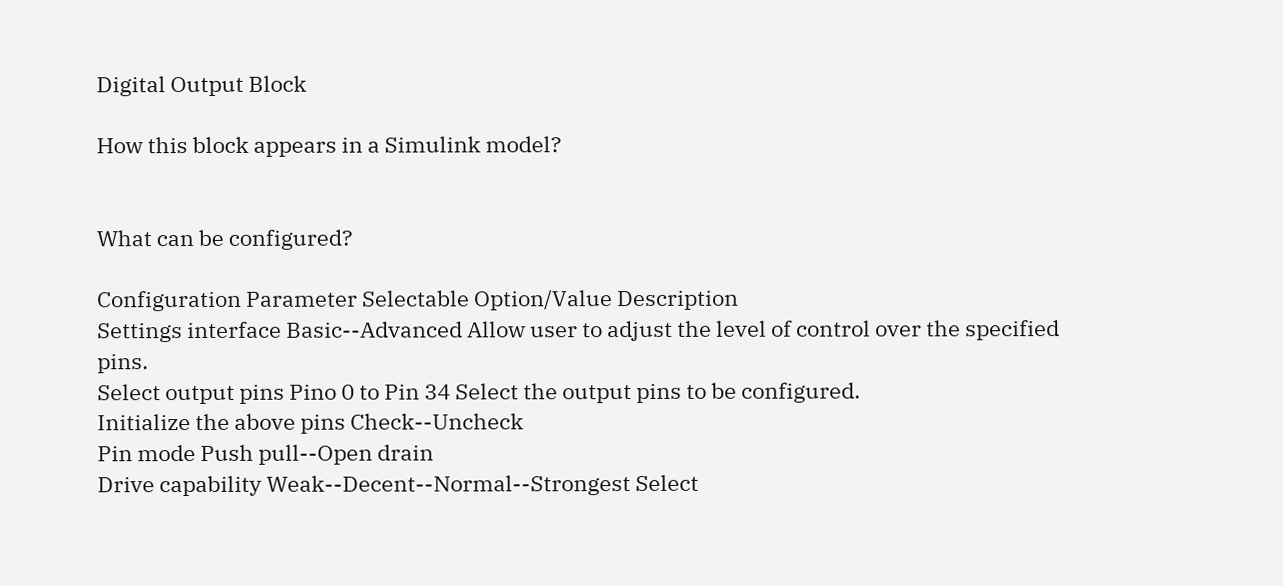Digital Output Block

How this block appears in a Simulink model?


What can be configured?

Configuration Parameter Selectable Option/Value Description
Settings interface Basic--Advanced Allow user to adjust the level of control over the specified pins.
Select output pins Pino 0 to Pin 34 Select the output pins to be configured.
Initialize the above pins Check--Uncheck
Pin mode Push pull--Open drain
Drive capability Weak--Decent--Normal--Strongest Select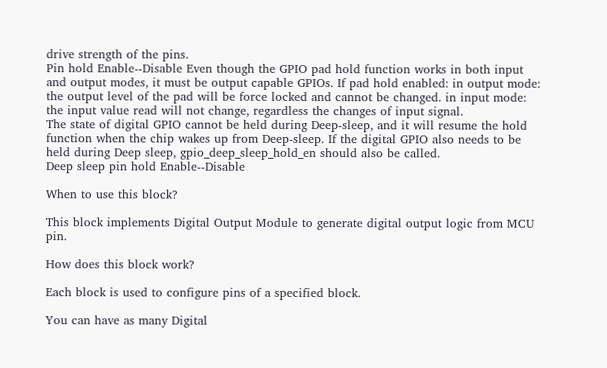drive strength of the pins.
Pin hold Enable--Disable Even though the GPIO pad hold function works in both input and output modes, it must be output capable GPIOs. If pad hold enabled: in output mode: the output level of the pad will be force locked and cannot be changed. in input mode: the input value read will not change, regardless the changes of input signal.
The state of digital GPIO cannot be held during Deep-sleep, and it will resume the hold function when the chip wakes up from Deep-sleep. If the digital GPIO also needs to be held during Deep sleep, gpio_deep_sleep_hold_en should also be called.
Deep sleep pin hold Enable--Disable

When to use this block?

This block implements Digital Output Module to generate digital output logic from MCU pin.

How does this block work?

Each block is used to configure pins of a specified block.

You can have as many Digital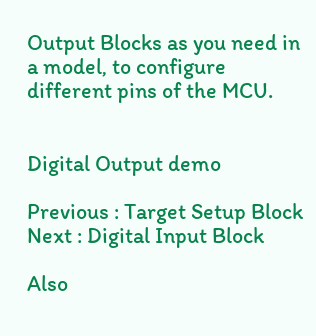Output Blocks as you need in a model, to configure different pins of the MCU.


Digital Output demo

Previous : Target Setup Block
Next : Digital Input Block

Also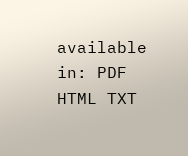available in: PDF HTML TXT